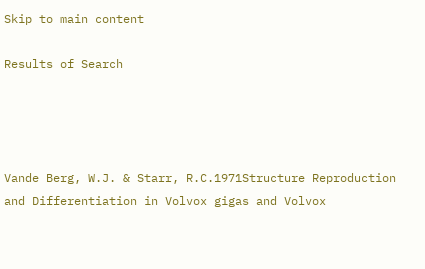Skip to main content

Results of Search




Vande Berg, W.J. & Starr, R.C.1971Structure Reproduction and Differentiation in Volvox gigas and Volvox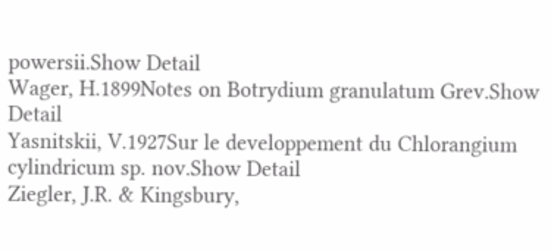powersii.Show Detail
Wager, H.1899Notes on Botrydium granulatum Grev.Show Detail
Yasnitskii, V.1927Sur le developpement du Chlorangium cylindricum sp. nov.Show Detail
Ziegler, J.R. & Kingsbury,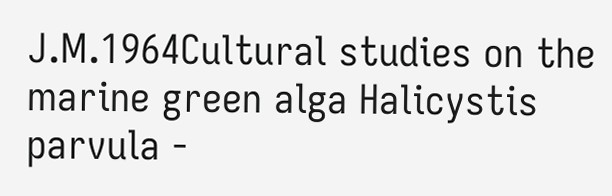J.M.1964Cultural studies on the marine green alga Halicystis parvula -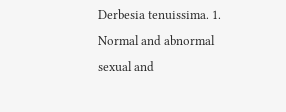Derbesia tenuissima. 1. Normal and abnormal sexual and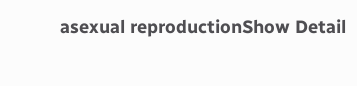asexual reproductionShow Detail